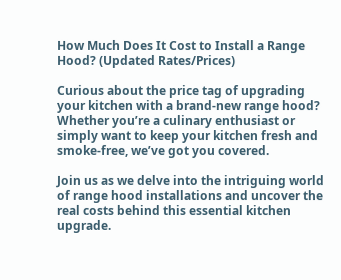How Much Does It Cost to Install a Range Hood? (Updated Rates/Prices)

Curious about the price tag of upgrading your kitchen with a brand-new range hood? Whether you’re a culinary enthusiast or simply want to keep your kitchen fresh and smoke-free, we’ve got you covered.

Join us as we delve into the intriguing world of range hood installations and uncover the real costs behind this essential kitchen upgrade.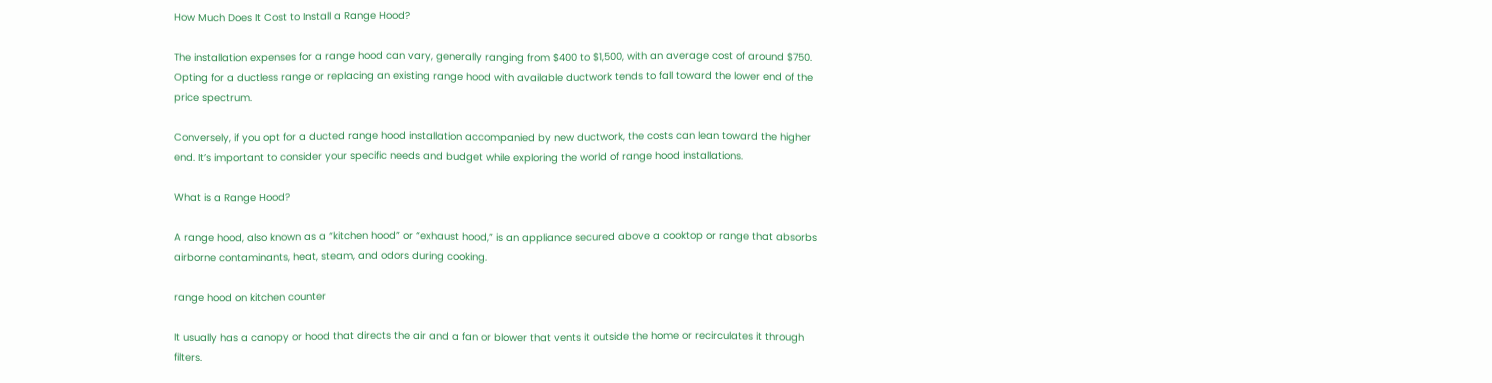How Much Does It Cost to Install a Range Hood?

The installation expenses for a range hood can vary, generally ranging from $400 to $1,500, with an average cost of around $750. Opting for a ductless range or replacing an existing range hood with available ductwork tends to fall toward the lower end of the price spectrum.

Conversely, if you opt for a ducted range hood installation accompanied by new ductwork, the costs can lean toward the higher end. It’s important to consider your specific needs and budget while exploring the world of range hood installations.

What is a Range Hood?

A range hood, also known as a “kitchen hood” or “exhaust hood,” is an appliance secured above a cooktop or range that absorbs airborne contaminants, heat, steam, and odors during cooking.

range hood on kitchen counter

It usually has a canopy or hood that directs the air and a fan or blower that vents it outside the home or recirculates it through filters.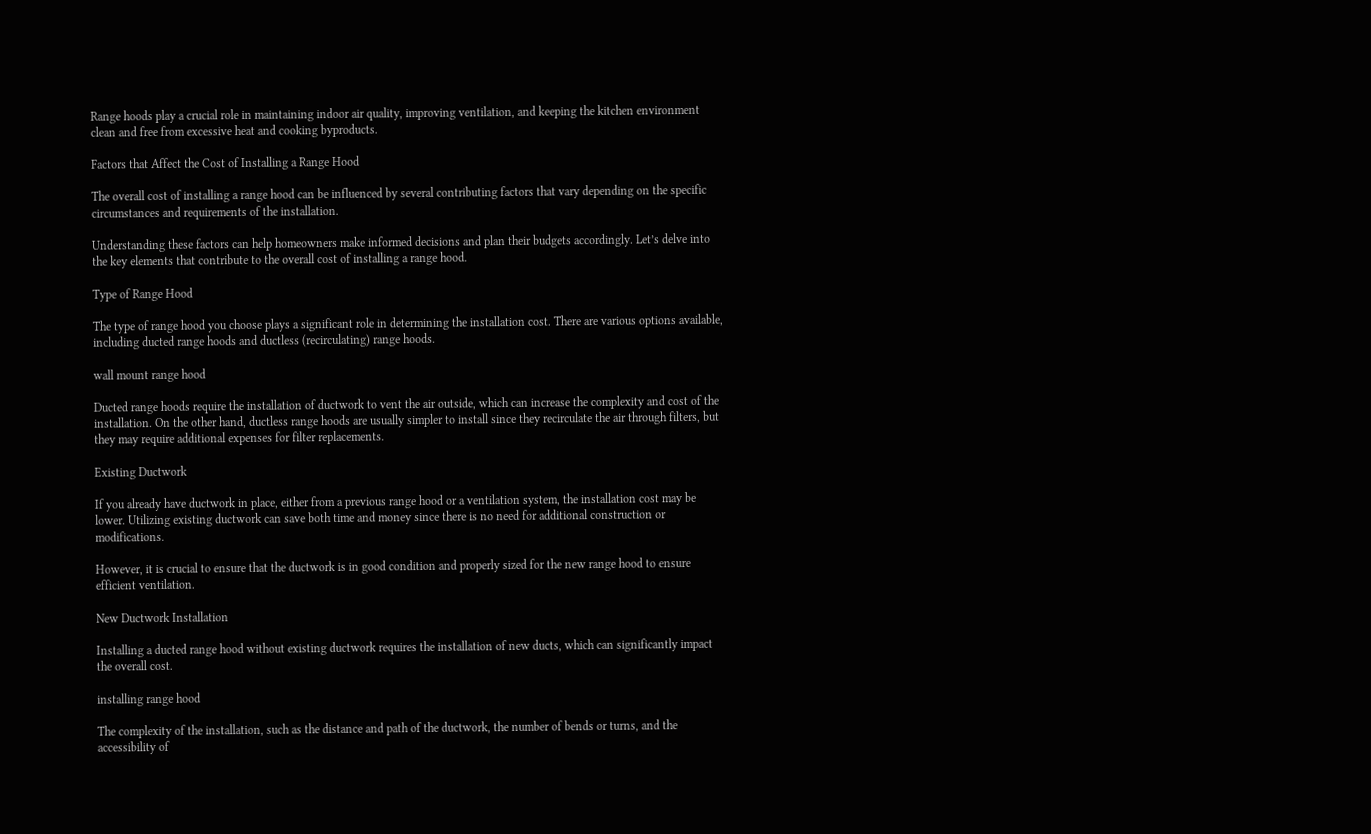Range hoods play a crucial role in maintaining indoor air quality, improving ventilation, and keeping the kitchen environment clean and free from excessive heat and cooking byproducts.

Factors that Affect the Cost of Installing a Range Hood

The overall cost of installing a range hood can be influenced by several contributing factors that vary depending on the specific circumstances and requirements of the installation.

Understanding these factors can help homeowners make informed decisions and plan their budgets accordingly. Let’s delve into the key elements that contribute to the overall cost of installing a range hood.

Type of Range Hood

The type of range hood you choose plays a significant role in determining the installation cost. There are various options available, including ducted range hoods and ductless (recirculating) range hoods.

wall mount range hood

Ducted range hoods require the installation of ductwork to vent the air outside, which can increase the complexity and cost of the installation. On the other hand, ductless range hoods are usually simpler to install since they recirculate the air through filters, but they may require additional expenses for filter replacements.

Existing Ductwork

If you already have ductwork in place, either from a previous range hood or a ventilation system, the installation cost may be lower. Utilizing existing ductwork can save both time and money since there is no need for additional construction or modifications.

However, it is crucial to ensure that the ductwork is in good condition and properly sized for the new range hood to ensure efficient ventilation.

New Ductwork Installation

Installing a ducted range hood without existing ductwork requires the installation of new ducts, which can significantly impact the overall cost.

installing range hood

The complexity of the installation, such as the distance and path of the ductwork, the number of bends or turns, and the accessibility of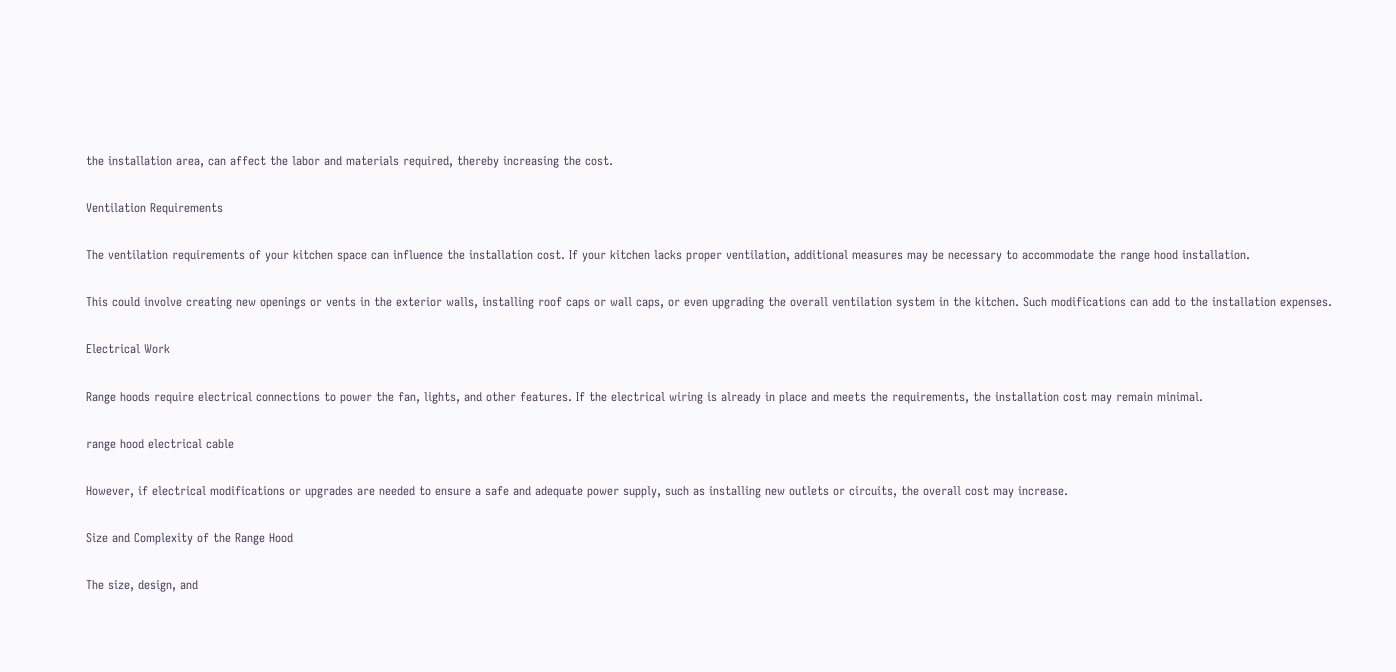the installation area, can affect the labor and materials required, thereby increasing the cost.

Ventilation Requirements

The ventilation requirements of your kitchen space can influence the installation cost. If your kitchen lacks proper ventilation, additional measures may be necessary to accommodate the range hood installation.

This could involve creating new openings or vents in the exterior walls, installing roof caps or wall caps, or even upgrading the overall ventilation system in the kitchen. Such modifications can add to the installation expenses.

Electrical Work

Range hoods require electrical connections to power the fan, lights, and other features. If the electrical wiring is already in place and meets the requirements, the installation cost may remain minimal.

range hood electrical cable

However, if electrical modifications or upgrades are needed to ensure a safe and adequate power supply, such as installing new outlets or circuits, the overall cost may increase.

Size and Complexity of the Range Hood

The size, design, and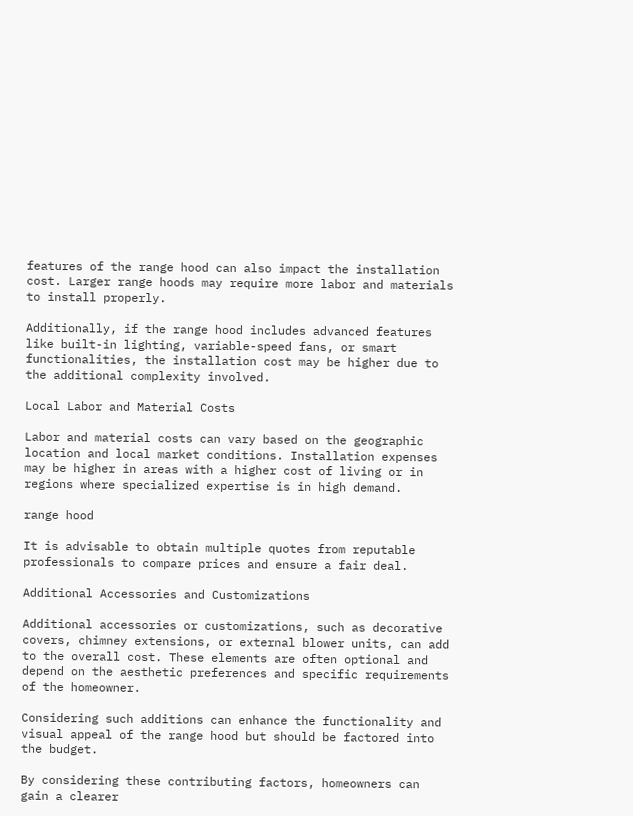features of the range hood can also impact the installation cost. Larger range hoods may require more labor and materials to install properly.

Additionally, if the range hood includes advanced features like built-in lighting, variable-speed fans, or smart functionalities, the installation cost may be higher due to the additional complexity involved.

Local Labor and Material Costs

Labor and material costs can vary based on the geographic location and local market conditions. Installation expenses may be higher in areas with a higher cost of living or in regions where specialized expertise is in high demand.

range hood

It is advisable to obtain multiple quotes from reputable professionals to compare prices and ensure a fair deal.

Additional Accessories and Customizations

Additional accessories or customizations, such as decorative covers, chimney extensions, or external blower units, can add to the overall cost. These elements are often optional and depend on the aesthetic preferences and specific requirements of the homeowner.

Considering such additions can enhance the functionality and visual appeal of the range hood but should be factored into the budget.

By considering these contributing factors, homeowners can gain a clearer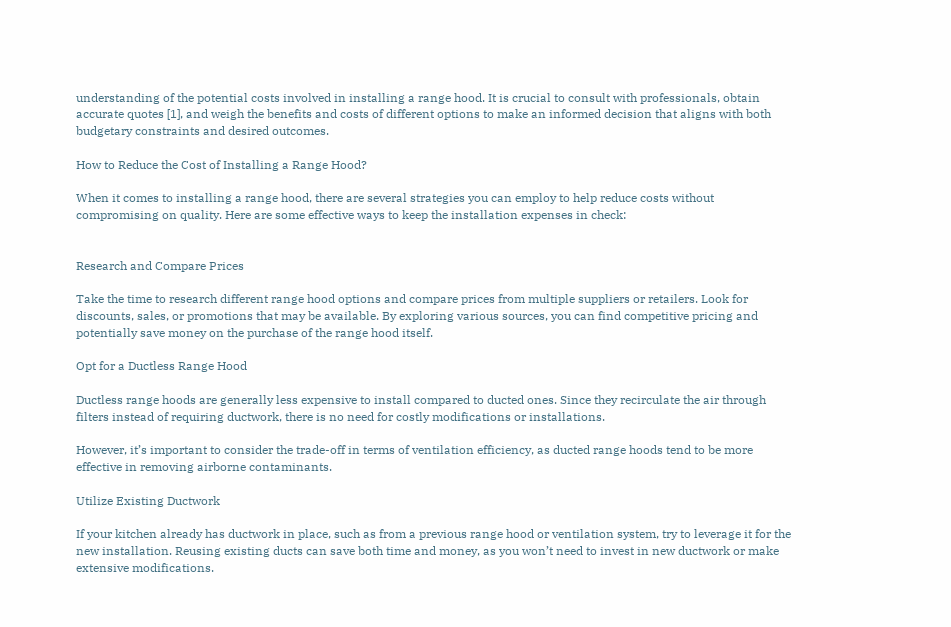understanding of the potential costs involved in installing a range hood. It is crucial to consult with professionals, obtain accurate quotes [1], and weigh the benefits and costs of different options to make an informed decision that aligns with both budgetary constraints and desired outcomes.

How to Reduce the Cost of Installing a Range Hood?

When it comes to installing a range hood, there are several strategies you can employ to help reduce costs without compromising on quality. Here are some effective ways to keep the installation expenses in check:


Research and Compare Prices

Take the time to research different range hood options and compare prices from multiple suppliers or retailers. Look for discounts, sales, or promotions that may be available. By exploring various sources, you can find competitive pricing and potentially save money on the purchase of the range hood itself.

Opt for a Ductless Range Hood

Ductless range hoods are generally less expensive to install compared to ducted ones. Since they recirculate the air through filters instead of requiring ductwork, there is no need for costly modifications or installations.

However, it’s important to consider the trade-off in terms of ventilation efficiency, as ducted range hoods tend to be more effective in removing airborne contaminants.

Utilize Existing Ductwork

If your kitchen already has ductwork in place, such as from a previous range hood or ventilation system, try to leverage it for the new installation. Reusing existing ducts can save both time and money, as you won’t need to invest in new ductwork or make extensive modifications.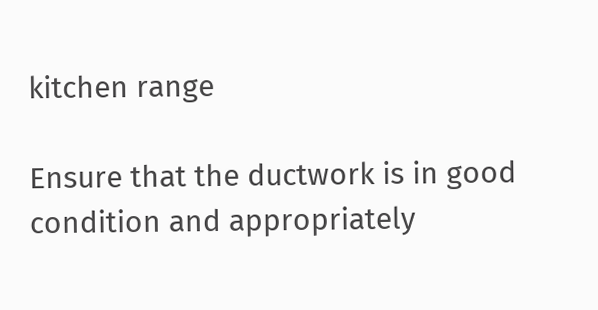kitchen range

Ensure that the ductwork is in good condition and appropriately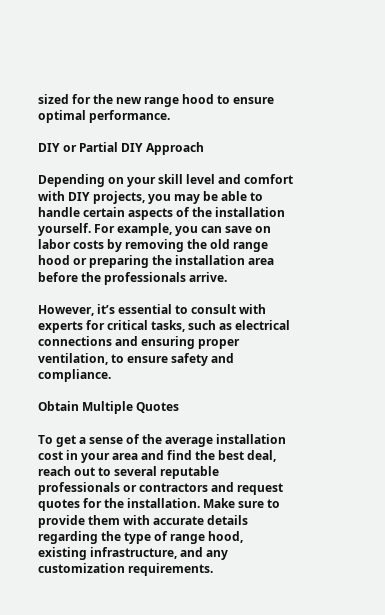sized for the new range hood to ensure optimal performance.

DIY or Partial DIY Approach

Depending on your skill level and comfort with DIY projects, you may be able to handle certain aspects of the installation yourself. For example, you can save on labor costs by removing the old range hood or preparing the installation area before the professionals arrive.

However, it’s essential to consult with experts for critical tasks, such as electrical connections and ensuring proper ventilation, to ensure safety and compliance.

Obtain Multiple Quotes

To get a sense of the average installation cost in your area and find the best deal, reach out to several reputable professionals or contractors and request quotes for the installation. Make sure to provide them with accurate details regarding the type of range hood, existing infrastructure, and any customization requirements.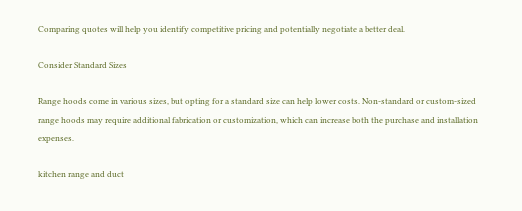Comparing quotes will help you identify competitive pricing and potentially negotiate a better deal.

Consider Standard Sizes

Range hoods come in various sizes, but opting for a standard size can help lower costs. Non-standard or custom-sized range hoods may require additional fabrication or customization, which can increase both the purchase and installation expenses.

kitchen range and duct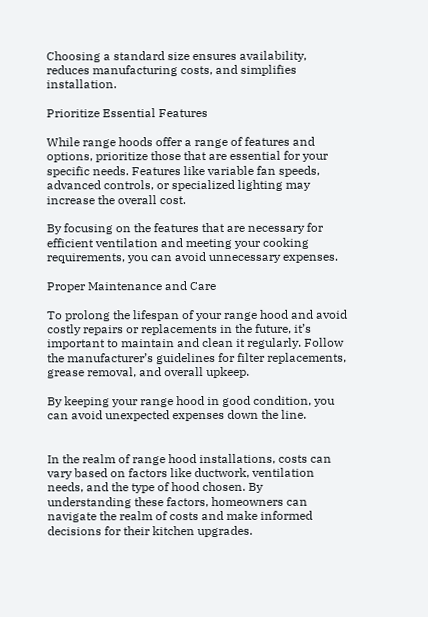Choosing a standard size ensures availability, reduces manufacturing costs, and simplifies installation.

Prioritize Essential Features

While range hoods offer a range of features and options, prioritize those that are essential for your specific needs. Features like variable fan speeds, advanced controls, or specialized lighting may increase the overall cost.

By focusing on the features that are necessary for efficient ventilation and meeting your cooking requirements, you can avoid unnecessary expenses.

Proper Maintenance and Care

To prolong the lifespan of your range hood and avoid costly repairs or replacements in the future, it’s important to maintain and clean it regularly. Follow the manufacturer’s guidelines for filter replacements, grease removal, and overall upkeep.

By keeping your range hood in good condition, you can avoid unexpected expenses down the line.


In the realm of range hood installations, costs can vary based on factors like ductwork, ventilation needs, and the type of hood chosen. By understanding these factors, homeowners can navigate the realm of costs and make informed decisions for their kitchen upgrades.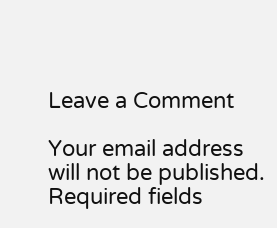Leave a Comment

Your email address will not be published. Required fields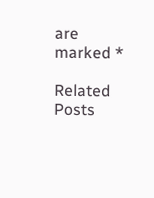are marked *

Related Posts